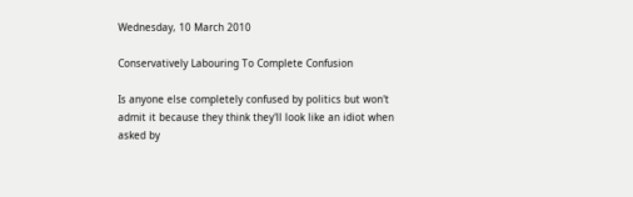Wednesday, 10 March 2010

Conservatively Labouring To Complete Confusion

Is anyone else completely confused by politics but won't admit it because they think they'll look like an idiot when asked by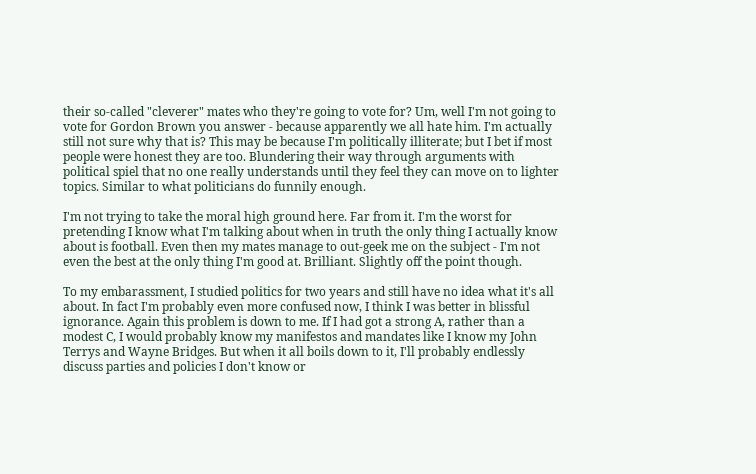their so-called "cleverer" mates who they're going to vote for? Um, well I'm not going to vote for Gordon Brown you answer - because apparently we all hate him. I'm actually still not sure why that is? This may be because I'm politically illiterate; but I bet if most people were honest they are too. Blundering their way through arguments with political spiel that no one really understands until they feel they can move on to lighter topics. Similar to what politicians do funnily enough.

I'm not trying to take the moral high ground here. Far from it. I'm the worst for pretending I know what I'm talking about when in truth the only thing I actually know about is football. Even then my mates manage to out-geek me on the subject - I'm not even the best at the only thing I'm good at. Brilliant. Slightly off the point though.

To my embarassment, I studied politics for two years and still have no idea what it's all about. In fact I'm probably even more confused now, I think I was better in blissful ignorance. Again this problem is down to me. If I had got a strong A, rather than a modest C, I would probably know my manifestos and mandates like I know my John Terrys and Wayne Bridges. But when it all boils down to it, I'll probably endlessly discuss parties and policies I don't know or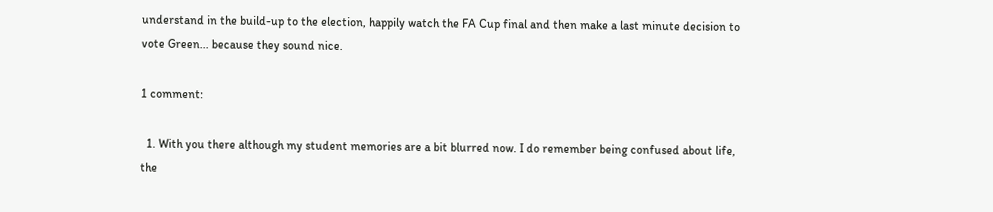understand in the build-up to the election, happily watch the FA Cup final and then make a last minute decision to vote Green... because they sound nice.

1 comment:

  1. With you there although my student memories are a bit blurred now. I do remember being confused about life, the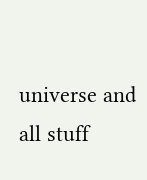universe and all stuff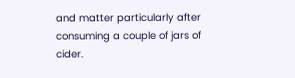and matter particularly after consuming a couple of jars of cider.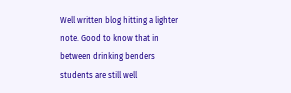Well written blog hitting a lighter note. Good to know that in between drinking benders students are still well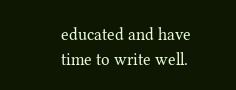educated and have time to write well.